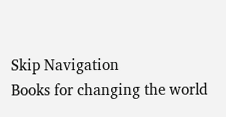Skip Navigation
Books for changing the world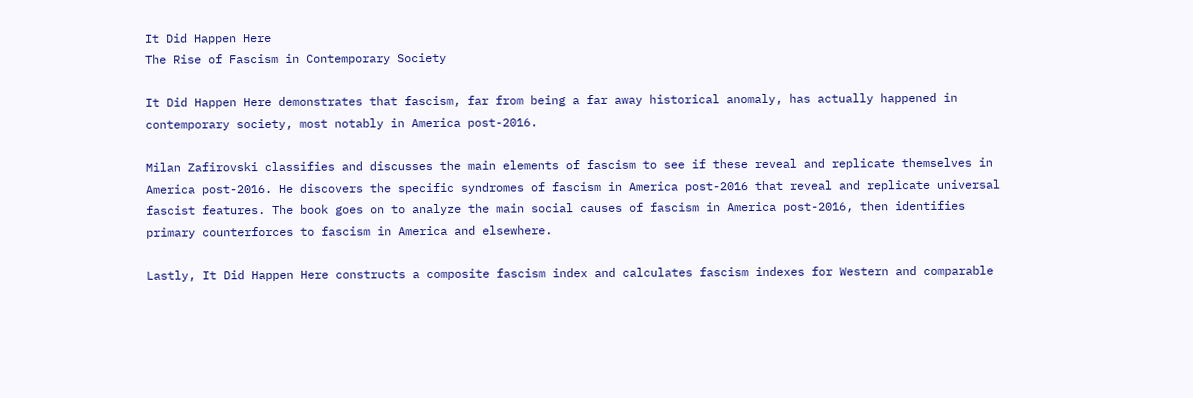It Did Happen Here
The Rise of Fascism in Contemporary Society

It Did Happen Here demonstrates that fascism, far from being a far away historical anomaly, has actually happened in contemporary society, most notably in America post-2016.

Milan Zafirovski classifies and discusses the main elements of fascism to see if these reveal and replicate themselves in America post-2016. He discovers the specific syndromes of fascism in America post-2016 that reveal and replicate universal fascist features. The book goes on to analyze the main social causes of fascism in America post-2016, then identifies primary counterforces to fascism in America and elsewhere.

Lastly, It Did Happen Here constructs a composite fascism index and calculates fascism indexes for Western and comparable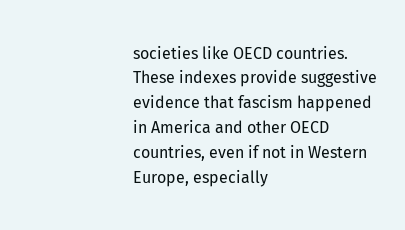societies like OECD countries. These indexes provide suggestive evidence that fascism happened in America and other OECD countries, even if not in Western Europe, especially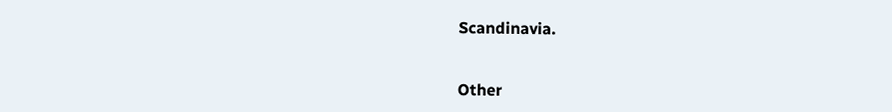Scandinavia.


Other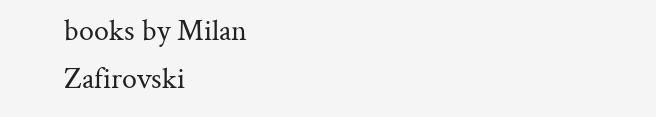books by Milan Zafirovski